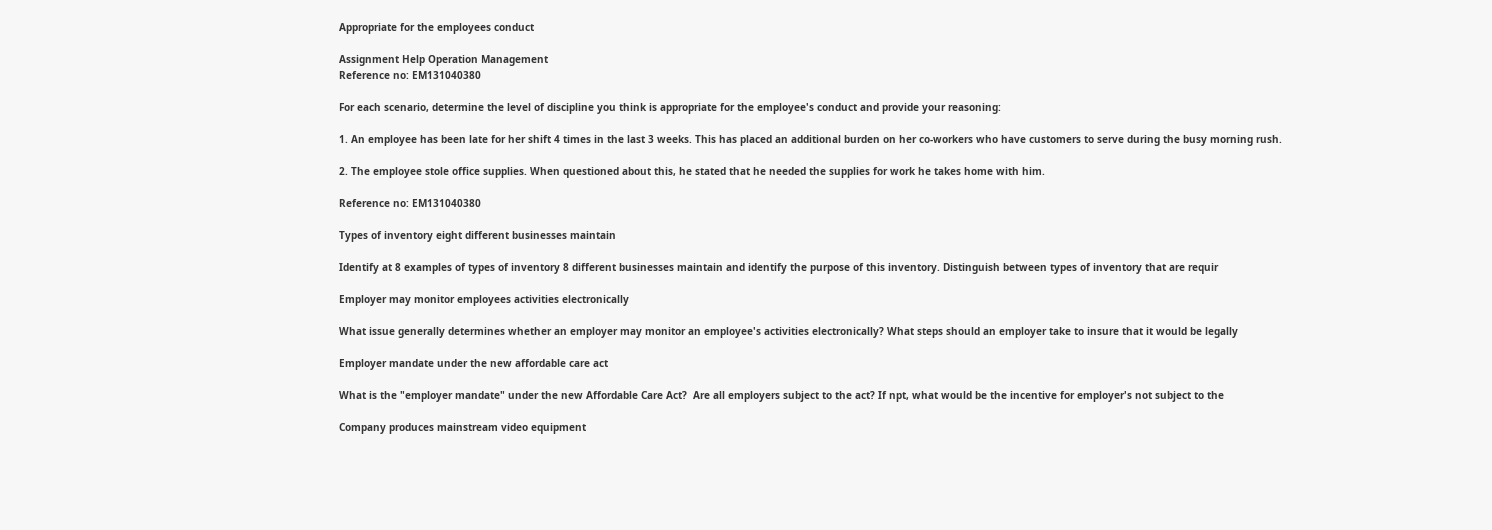Appropriate for the employees conduct

Assignment Help Operation Management
Reference no: EM131040380

For each scenario, determine the level of discipline you think is appropriate for the employee's conduct and provide your reasoning:

1. An employee has been late for her shift 4 times in the last 3 weeks. This has placed an additional burden on her co-workers who have customers to serve during the busy morning rush.

2. The employee stole office supplies. When questioned about this, he stated that he needed the supplies for work he takes home with him.

Reference no: EM131040380

Types of inventory eight different businesses maintain

Identify at 8 examples of types of inventory 8 different businesses maintain and identify the purpose of this inventory. Distinguish between types of inventory that are requir

Employer may monitor employees activities electronically

What issue generally determines whether an employer may monitor an employee's activities electronically? What steps should an employer take to insure that it would be legally

Employer mandate under the new affordable care act

What is the "employer mandate" under the new Affordable Care Act?  Are all employers subject to the act? If npt, what would be the incentive for employer's not subject to the

Company produces mainstream video equipment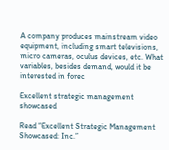A company produces mainstream video equipment, including smart televisions, micro cameras, oculus devices, etc. What variables, besides demand, would it be interested in forec

Excellent strategic management showcased

Read “Excellent Strategic Management Showcased: Inc.”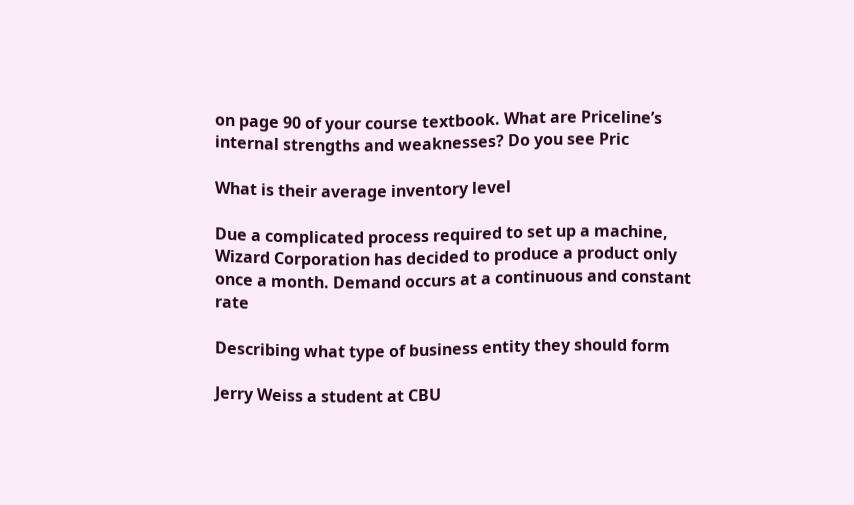on page 90 of your course textbook. What are Priceline’s internal strengths and weaknesses? Do you see Pric

What is their average inventory level

Due a complicated process required to set up a machine, Wizard Corporation has decided to produce a product only once a month. Demand occurs at a continuous and constant rate

Describing what type of business entity they should form

Jerry Weiss a student at CBU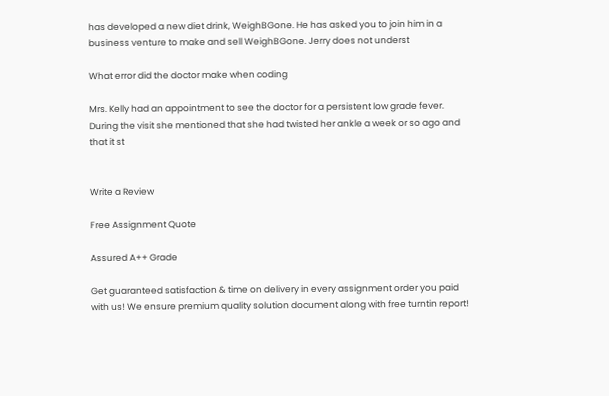has developed a new diet drink, WeighBGone. He has asked you to join him in a business venture to make and sell WeighBGone. Jerry does not underst

What error did the doctor make when coding

Mrs. Kelly had an appointment to see the doctor for a persistent low grade fever. During the visit she mentioned that she had twisted her ankle a week or so ago and that it st


Write a Review

Free Assignment Quote

Assured A++ Grade

Get guaranteed satisfaction & time on delivery in every assignment order you paid with us! We ensure premium quality solution document along with free turntin report!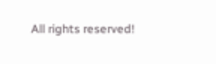All rights reserved!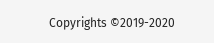Copyrights ©2019-2020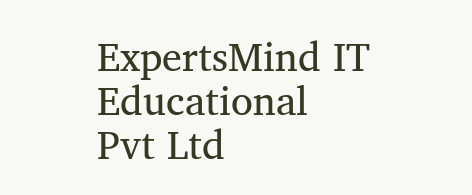ExpertsMind IT Educational Pvt Ltd